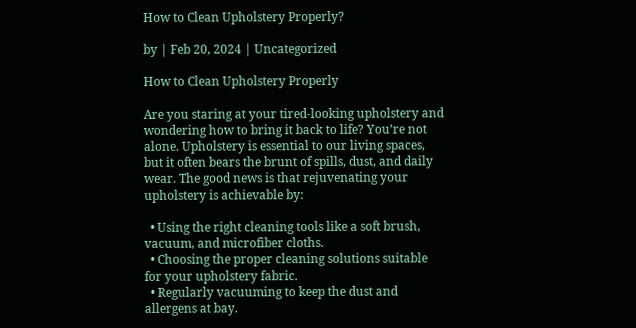How to Clean Upholstery Properly?

by | Feb 20, 2024 | Uncategorized

How to Clean Upholstery Properly

Are you staring at your tired-looking upholstery and wondering how to bring it back to life? You’re not alone. Upholstery is essential to our living spaces, but it often bears the brunt of spills, dust, and daily wear. The good news is that rejuvenating your upholstery is achievable by:

  • Using the right cleaning tools like a soft brush, vacuum, and microfiber cloths.
  • Choosing the proper cleaning solutions suitable for your upholstery fabric.
  • Regularly vacuuming to keep the dust and allergens at bay.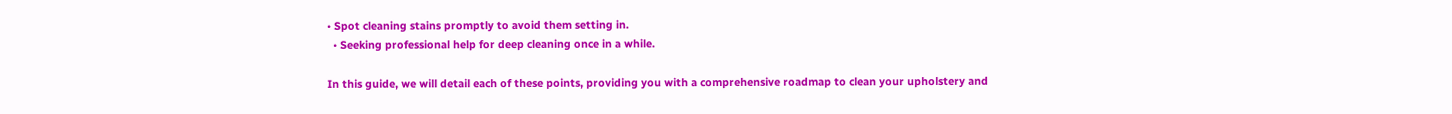• Spot cleaning stains promptly to avoid them setting in.
  • Seeking professional help for deep cleaning once in a while.

In this guide, we will detail each of these points, providing you with a comprehensive roadmap to clean your upholstery and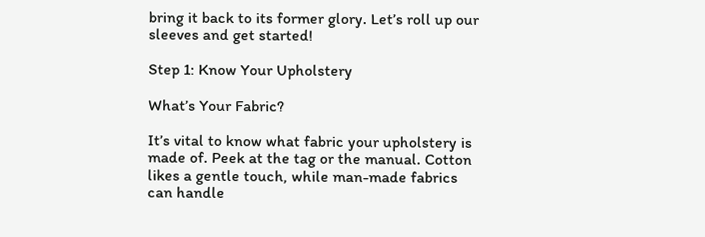bring it back to its former glory. Let’s roll up our sleeves and get started!

Step 1: Know Your Upholstery

What’s Your Fabric?

It’s vital to know what fabric your upholstery is made of. Peek at the tag or the manual. Cotton likes a gentle touch, while man-made fabrics can handle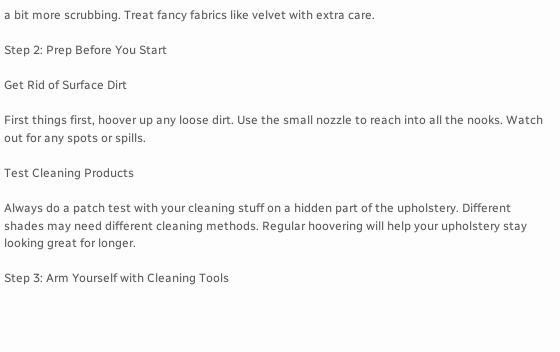a bit more scrubbing. Treat fancy fabrics like velvet with extra care.

Step 2: Prep Before You Start

Get Rid of Surface Dirt

First things first, hoover up any loose dirt. Use the small nozzle to reach into all the nooks. Watch out for any spots or spills.

Test Cleaning Products

Always do a patch test with your cleaning stuff on a hidden part of the upholstery. Different shades may need different cleaning methods. Regular hoovering will help your upholstery stay looking great for longer.

Step 3: Arm Yourself with Cleaning Tools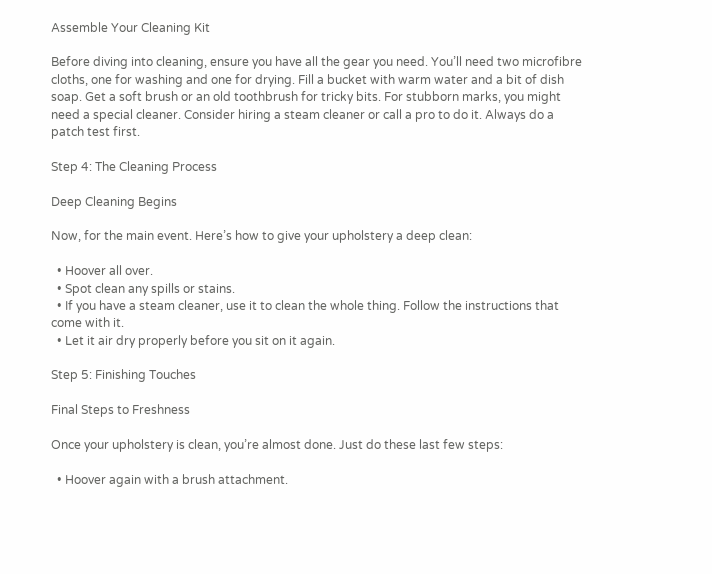Assemble Your Cleaning Kit

Before diving into cleaning, ensure you have all the gear you need. You’ll need two microfibre cloths, one for washing and one for drying. Fill a bucket with warm water and a bit of dish soap. Get a soft brush or an old toothbrush for tricky bits. For stubborn marks, you might need a special cleaner. Consider hiring a steam cleaner or call a pro to do it. Always do a patch test first.

Step 4: The Cleaning Process

Deep Cleaning Begins

Now, for the main event. Here’s how to give your upholstery a deep clean:

  • Hoover all over.
  • Spot clean any spills or stains.
  • If you have a steam cleaner, use it to clean the whole thing. Follow the instructions that come with it.
  • Let it air dry properly before you sit on it again.

Step 5: Finishing Touches

Final Steps to Freshness

Once your upholstery is clean, you’re almost done. Just do these last few steps:

  • Hoover again with a brush attachment.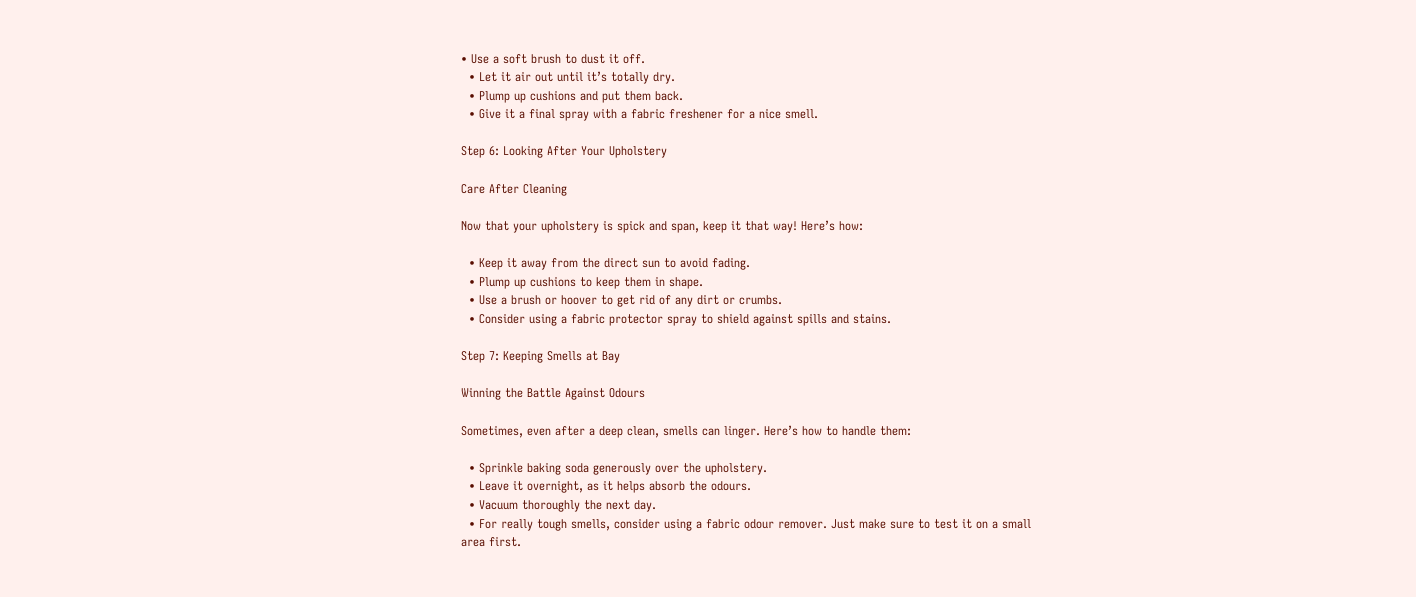• Use a soft brush to dust it off.
  • Let it air out until it’s totally dry.
  • Plump up cushions and put them back.
  • Give it a final spray with a fabric freshener for a nice smell.

Step 6: Looking After Your Upholstery

Care After Cleaning

Now that your upholstery is spick and span, keep it that way! Here’s how:

  • Keep it away from the direct sun to avoid fading.
  • Plump up cushions to keep them in shape.
  • Use a brush or hoover to get rid of any dirt or crumbs.
  • Consider using a fabric protector spray to shield against spills and stains.

Step 7: Keeping Smells at Bay

Winning the Battle Against Odours

Sometimes, even after a deep clean, smells can linger. Here’s how to handle them:

  • Sprinkle baking soda generously over the upholstery.
  • Leave it overnight, as it helps absorb the odours.
  • Vacuum thoroughly the next day.
  • For really tough smells, consider using a fabric odour remover. Just make sure to test it on a small area first.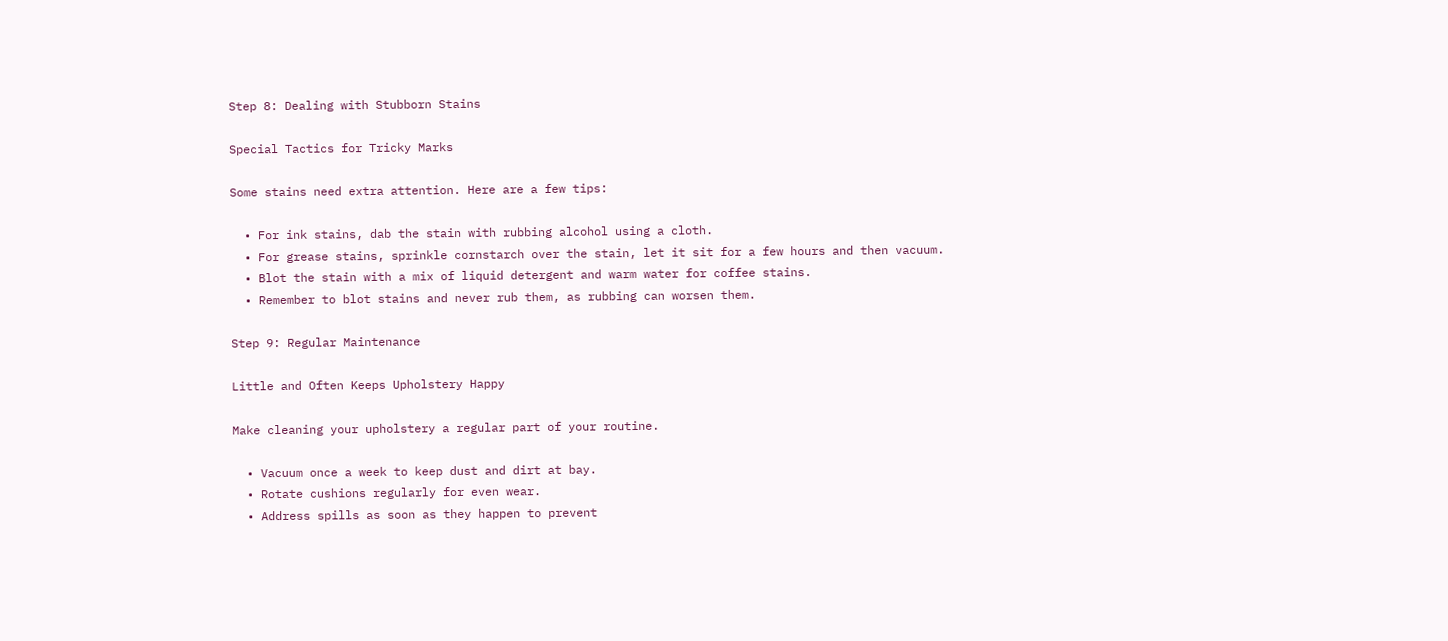Step 8: Dealing with Stubborn Stains

Special Tactics for Tricky Marks

Some stains need extra attention. Here are a few tips:

  • For ink stains, dab the stain with rubbing alcohol using a cloth.
  • For grease stains, sprinkle cornstarch over the stain, let it sit for a few hours and then vacuum.
  • Blot the stain with a mix of liquid detergent and warm water for coffee stains.
  • Remember to blot stains and never rub them, as rubbing can worsen them.

Step 9: Regular Maintenance

Little and Often Keeps Upholstery Happy

Make cleaning your upholstery a regular part of your routine.

  • Vacuum once a week to keep dust and dirt at bay.
  • Rotate cushions regularly for even wear.
  • Address spills as soon as they happen to prevent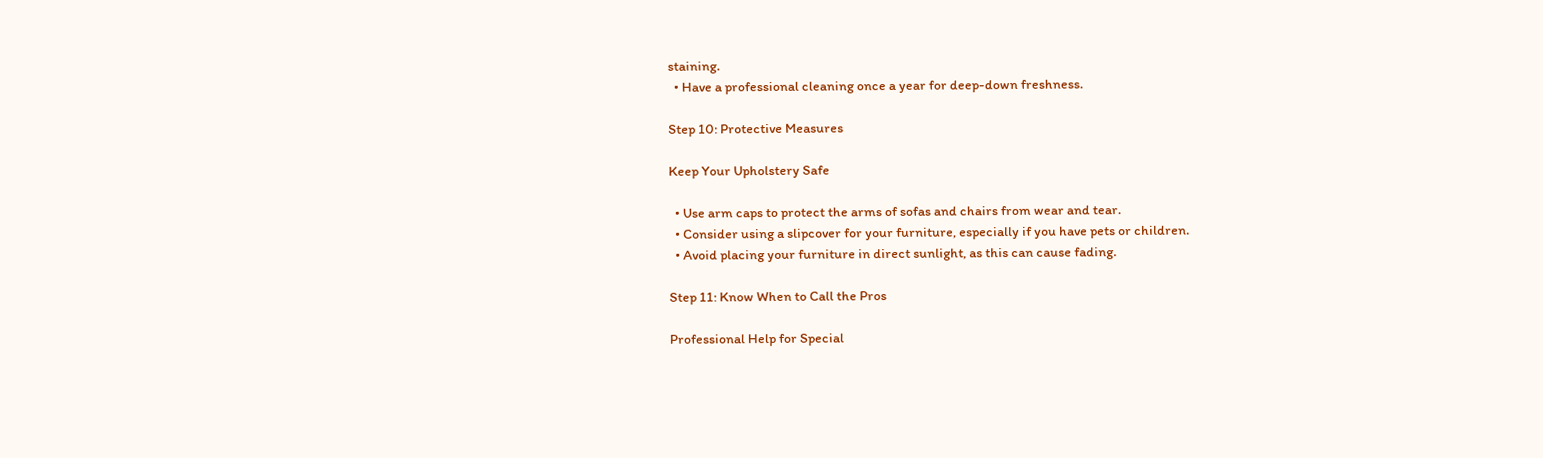staining.
  • Have a professional cleaning once a year for deep-down freshness.

Step 10: Protective Measures

Keep Your Upholstery Safe

  • Use arm caps to protect the arms of sofas and chairs from wear and tear.
  • Consider using a slipcover for your furniture, especially if you have pets or children.
  • Avoid placing your furniture in direct sunlight, as this can cause fading.

Step 11: Know When to Call the Pros

Professional Help for Special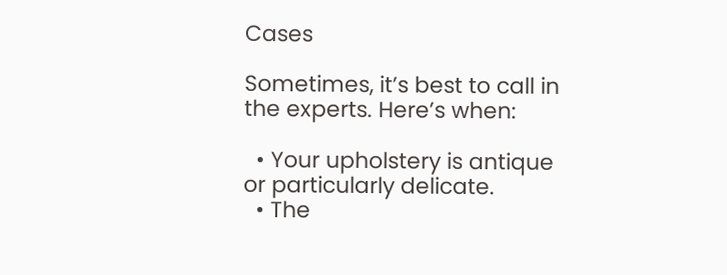Cases

Sometimes, it’s best to call in the experts. Here’s when:

  • Your upholstery is antique or particularly delicate.
  • The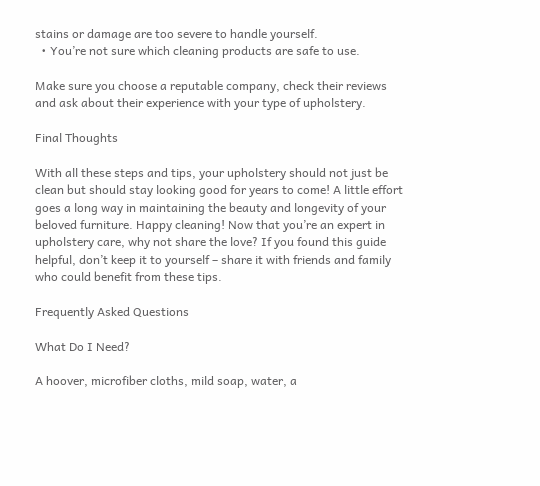stains or damage are too severe to handle yourself.
  • You’re not sure which cleaning products are safe to use.

Make sure you choose a reputable company, check their reviews and ask about their experience with your type of upholstery.

Final Thoughts

With all these steps and tips, your upholstery should not just be clean but should stay looking good for years to come! A little effort goes a long way in maintaining the beauty and longevity of your beloved furniture. Happy cleaning! Now that you’re an expert in upholstery care, why not share the love? If you found this guide helpful, don’t keep it to yourself – share it with friends and family who could benefit from these tips.

Frequently Asked Questions

What Do I Need?

A hoover, microfiber cloths, mild soap, water, a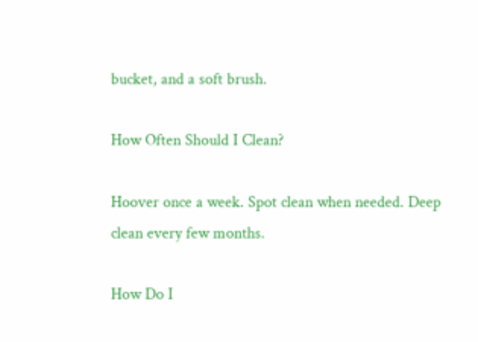bucket, and a soft brush.

How Often Should I Clean?

Hoover once a week. Spot clean when needed. Deep clean every few months.

How Do I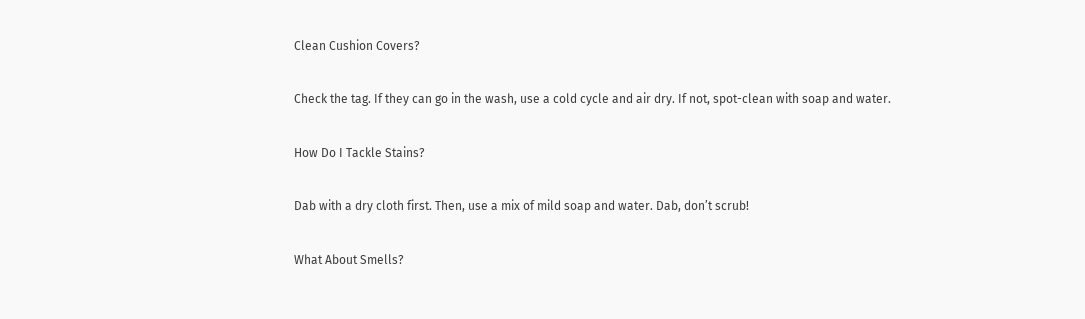Clean Cushion Covers?

Check the tag. If they can go in the wash, use a cold cycle and air dry. If not, spot-clean with soap and water.

How Do I Tackle Stains?

Dab with a dry cloth first. Then, use a mix of mild soap and water. Dab, don’t scrub!

What About Smells?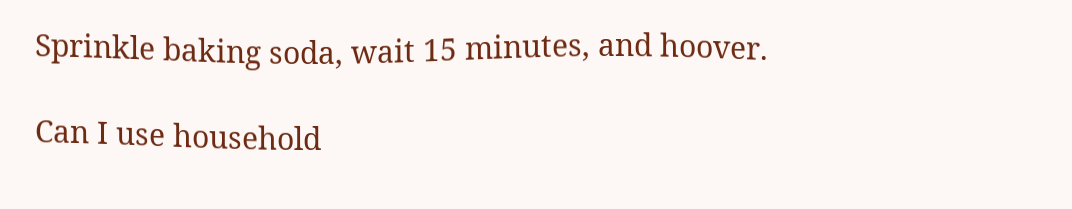Sprinkle baking soda, wait 15 minutes, and hoover.

Can I use household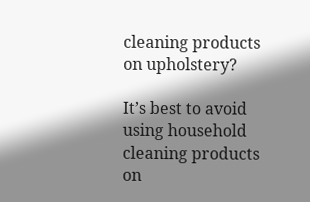cleaning products on upholstery?

It’s best to avoid using household cleaning products on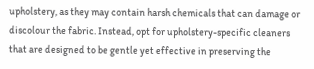upholstery, as they may contain harsh chemicals that can damage or discolour the fabric. Instead, opt for upholstery-specific cleaners that are designed to be gentle yet effective in preserving the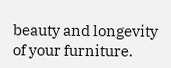beauty and longevity of your furniture.